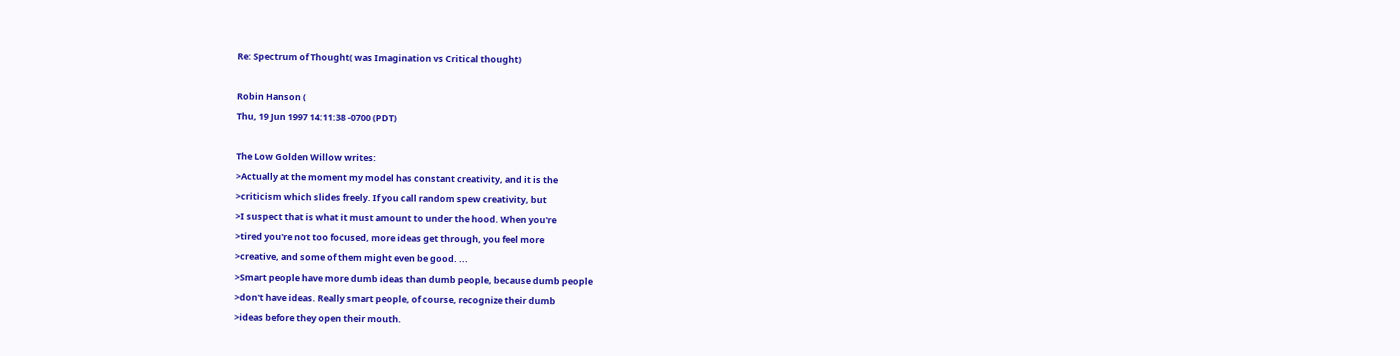Re: Spectrum of Thought( was Imagination vs Critical thought)

Robin Hanson (
Thu, 19 Jun 1997 14:11:38 -0700 (PDT)

The Low Golden Willow writes:
>Actually at the moment my model has constant creativity, and it is the
>criticism which slides freely. If you call random spew creativity, but
>I suspect that is what it must amount to under the hood. When you're
>tired you're not too focused, more ideas get through, you feel more
>creative, and some of them might even be good. ...
>Smart people have more dumb ideas than dumb people, because dumb people
>don't have ideas. Really smart people, of course, recognize their dumb
>ideas before they open their mouth.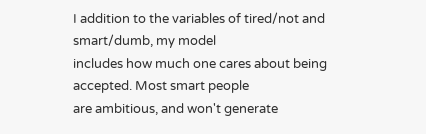I addition to the variables of tired/not and smart/dumb, my model
includes how much one cares about being accepted. Most smart people
are ambitious, and won't generate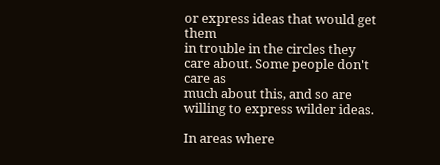or express ideas that would get them
in trouble in the circles they care about. Some people don't care as
much about this, and so are willing to express wilder ideas.

In areas where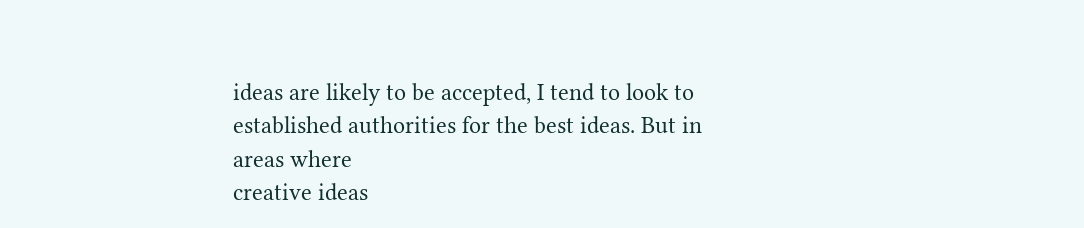ideas are likely to be accepted, I tend to look to
established authorities for the best ideas. But in areas where
creative ideas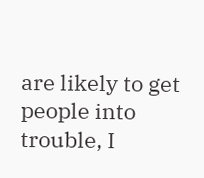are likely to get people into trouble, I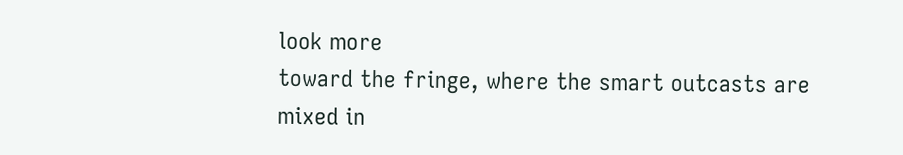look more
toward the fringe, where the smart outcasts are mixed in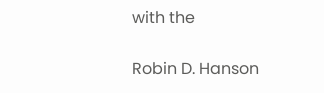with the

Robin D. Hanson